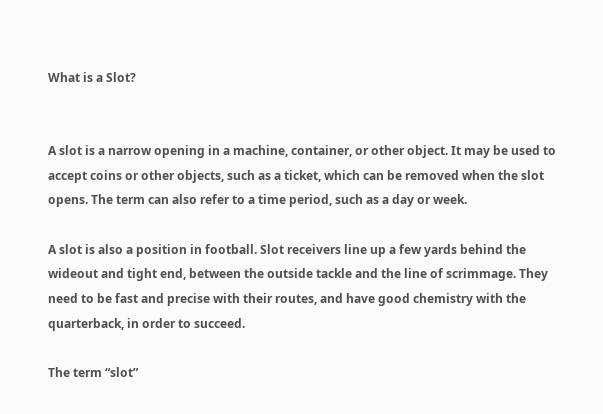What is a Slot?


A slot is a narrow opening in a machine, container, or other object. It may be used to accept coins or other objects, such as a ticket, which can be removed when the slot opens. The term can also refer to a time period, such as a day or week.

A slot is also a position in football. Slot receivers line up a few yards behind the wideout and tight end, between the outside tackle and the line of scrimmage. They need to be fast and precise with their routes, and have good chemistry with the quarterback, in order to succeed.

The term “slot”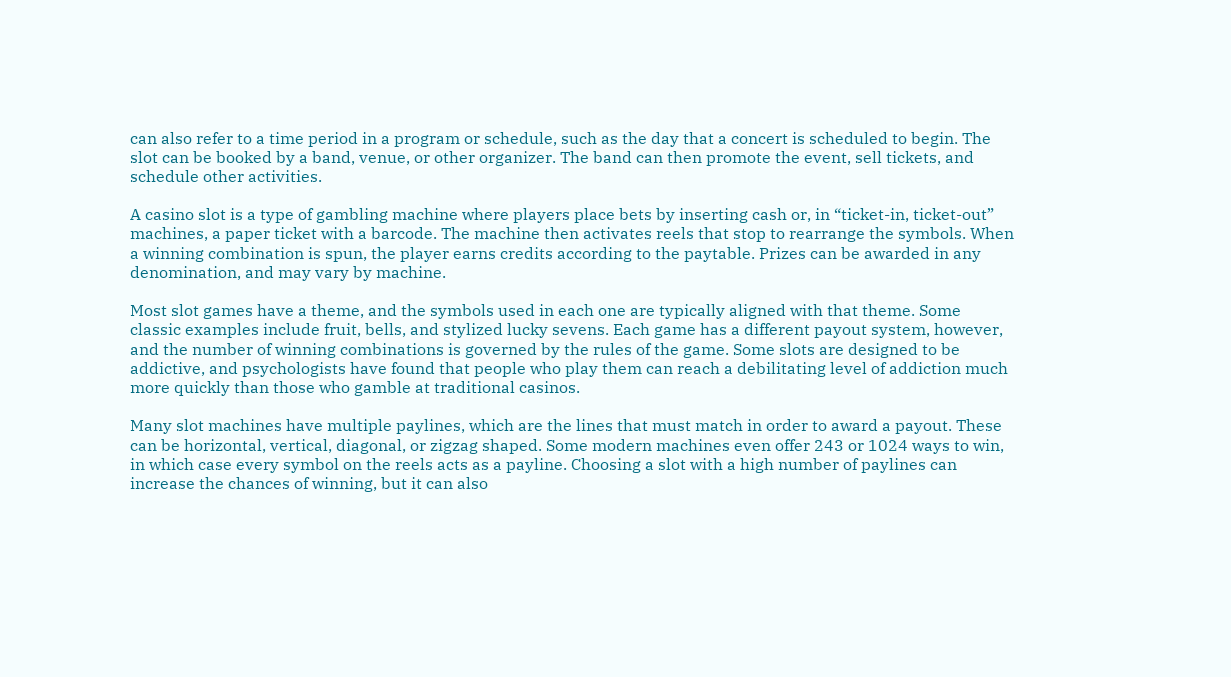can also refer to a time period in a program or schedule, such as the day that a concert is scheduled to begin. The slot can be booked by a band, venue, or other organizer. The band can then promote the event, sell tickets, and schedule other activities.

A casino slot is a type of gambling machine where players place bets by inserting cash or, in “ticket-in, ticket-out” machines, a paper ticket with a barcode. The machine then activates reels that stop to rearrange the symbols. When a winning combination is spun, the player earns credits according to the paytable. Prizes can be awarded in any denomination, and may vary by machine.

Most slot games have a theme, and the symbols used in each one are typically aligned with that theme. Some classic examples include fruit, bells, and stylized lucky sevens. Each game has a different payout system, however, and the number of winning combinations is governed by the rules of the game. Some slots are designed to be addictive, and psychologists have found that people who play them can reach a debilitating level of addiction much more quickly than those who gamble at traditional casinos.

Many slot machines have multiple paylines, which are the lines that must match in order to award a payout. These can be horizontal, vertical, diagonal, or zigzag shaped. Some modern machines even offer 243 or 1024 ways to win, in which case every symbol on the reels acts as a payline. Choosing a slot with a high number of paylines can increase the chances of winning, but it can also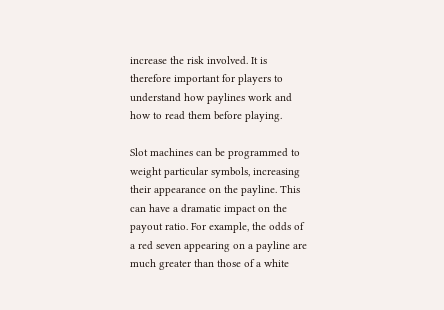increase the risk involved. It is therefore important for players to understand how paylines work and how to read them before playing.

Slot machines can be programmed to weight particular symbols, increasing their appearance on the payline. This can have a dramatic impact on the payout ratio. For example, the odds of a red seven appearing on a payline are much greater than those of a white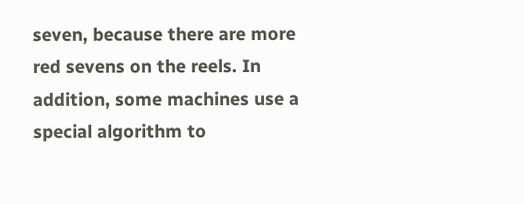seven, because there are more red sevens on the reels. In addition, some machines use a special algorithm to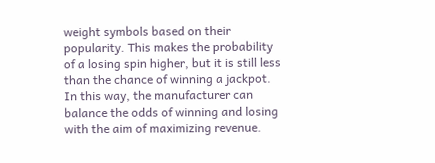weight symbols based on their popularity. This makes the probability of a losing spin higher, but it is still less than the chance of winning a jackpot. In this way, the manufacturer can balance the odds of winning and losing with the aim of maximizing revenue.